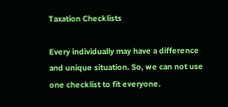Taxation Checklists

Every individually may have a difference and unique situation. So, we can not use one checklist to fit everyone.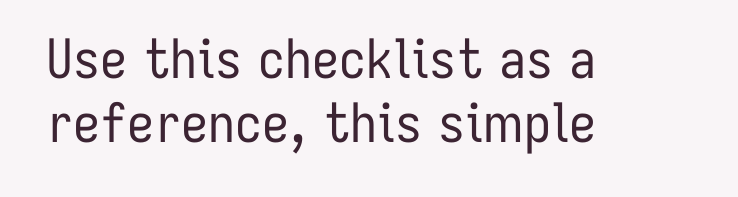Use this checklist as a reference, this simple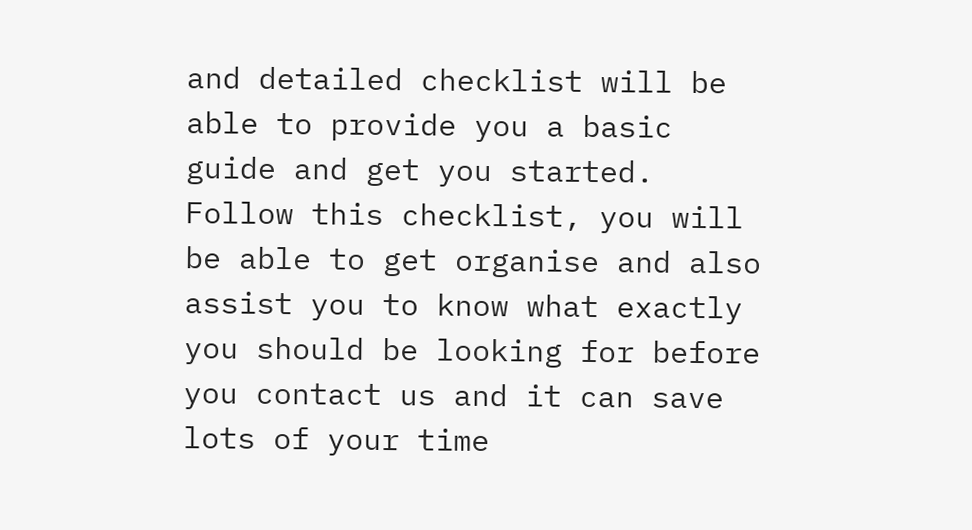and detailed checklist will be able to provide you a basic guide and get you started. Follow this checklist, you will be able to get organise and also assist you to know what exactly you should be looking for before you contact us and it can save lots of your time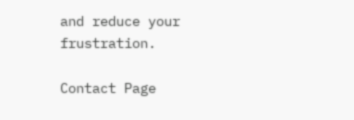and reduce your frustration.

Contact Page